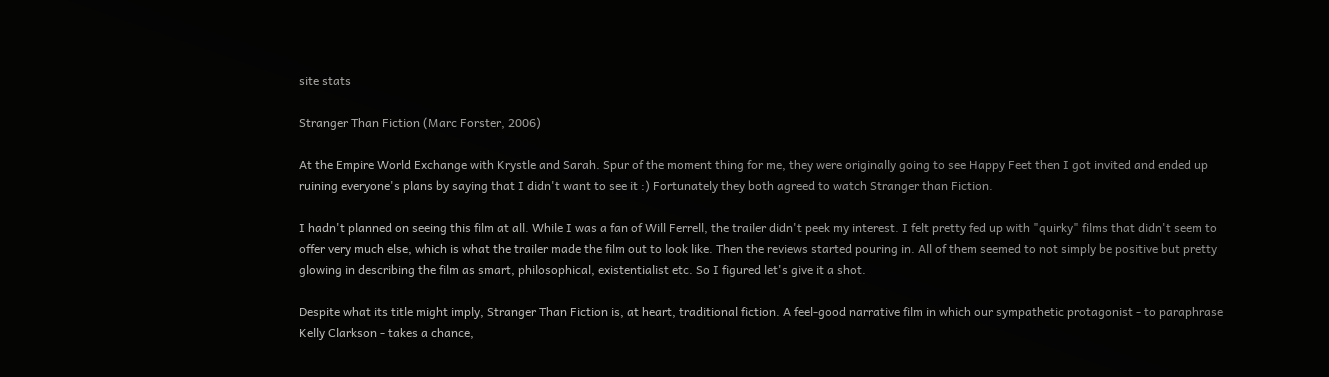site stats

Stranger Than Fiction (Marc Forster, 2006)

At the Empire World Exchange with Krystle and Sarah. Spur of the moment thing for me, they were originally going to see Happy Feet then I got invited and ended up ruining everyone's plans by saying that I didn't want to see it :) Fortunately they both agreed to watch Stranger than Fiction.

I hadn't planned on seeing this film at all. While I was a fan of Will Ferrell, the trailer didn't peek my interest. I felt pretty fed up with "quirky" films that didn't seem to offer very much else, which is what the trailer made the film out to look like. Then the reviews started pouring in. All of them seemed to not simply be positive but pretty glowing in describing the film as smart, philosophical, existentialist etc. So I figured let's give it a shot.

Despite what its title might imply, Stranger Than Fiction is, at heart, traditional fiction. A feel-good narrative film in which our sympathetic protagonist - to paraphrase Kelly Clarkson - takes a chance,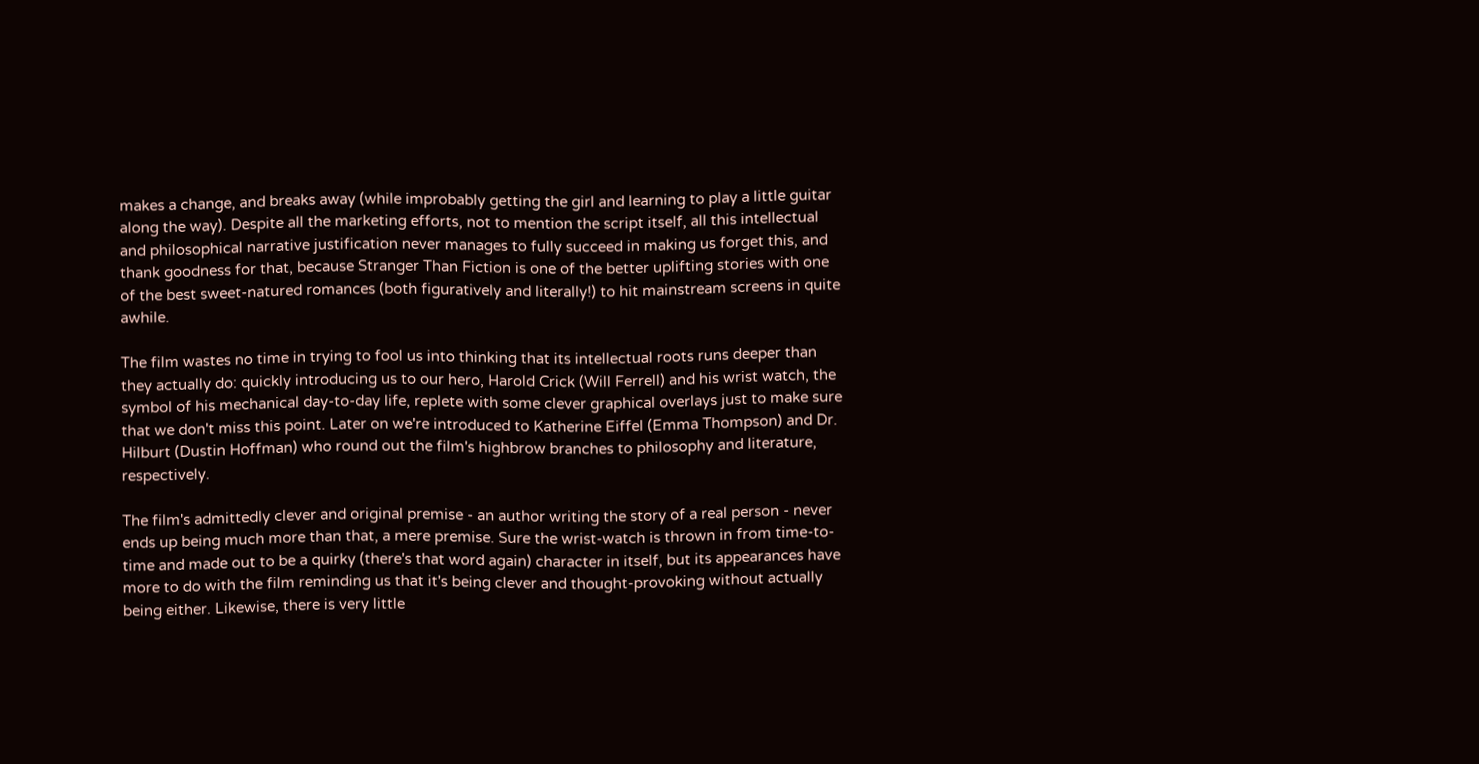makes a change, and breaks away (while improbably getting the girl and learning to play a little guitar along the way). Despite all the marketing efforts, not to mention the script itself, all this intellectual and philosophical narrative justification never manages to fully succeed in making us forget this, and thank goodness for that, because Stranger Than Fiction is one of the better uplifting stories with one of the best sweet-natured romances (both figuratively and literally!) to hit mainstream screens in quite awhile.

The film wastes no time in trying to fool us into thinking that its intellectual roots runs deeper than they actually do: quickly introducing us to our hero, Harold Crick (Will Ferrell) and his wrist watch, the symbol of his mechanical day-to-day life, replete with some clever graphical overlays just to make sure that we don't miss this point. Later on we're introduced to Katherine Eiffel (Emma Thompson) and Dr. Hilburt (Dustin Hoffman) who round out the film's highbrow branches to philosophy and literature, respectively.

The film's admittedly clever and original premise - an author writing the story of a real person - never ends up being much more than that, a mere premise. Sure the wrist-watch is thrown in from time-to-time and made out to be a quirky (there's that word again) character in itself, but its appearances have more to do with the film reminding us that it's being clever and thought-provoking without actually being either. Likewise, there is very little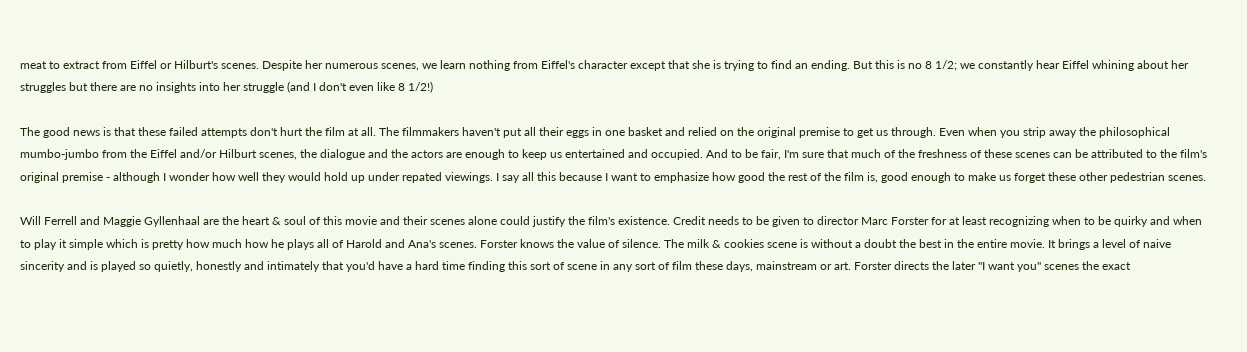meat to extract from Eiffel or Hilburt's scenes. Despite her numerous scenes, we learn nothing from Eiffel's character except that she is trying to find an ending. But this is no 8 1/2; we constantly hear Eiffel whining about her struggles but there are no insights into her struggle (and I don't even like 8 1/2!)

The good news is that these failed attempts don't hurt the film at all. The filmmakers haven't put all their eggs in one basket and relied on the original premise to get us through. Even when you strip away the philosophical mumbo-jumbo from the Eiffel and/or Hilburt scenes, the dialogue and the actors are enough to keep us entertained and occupied. And to be fair, I'm sure that much of the freshness of these scenes can be attributed to the film's original premise - although I wonder how well they would hold up under repated viewings. I say all this because I want to emphasize how good the rest of the film is, good enough to make us forget these other pedestrian scenes.

Will Ferrell and Maggie Gyllenhaal are the heart & soul of this movie and their scenes alone could justify the film's existence. Credit needs to be given to director Marc Forster for at least recognizing when to be quirky and when to play it simple which is pretty how much how he plays all of Harold and Ana's scenes. Forster knows the value of silence. The milk & cookies scene is without a doubt the best in the entire movie. It brings a level of naive sincerity and is played so quietly, honestly and intimately that you'd have a hard time finding this sort of scene in any sort of film these days, mainstream or art. Forster directs the later "I want you" scenes the exact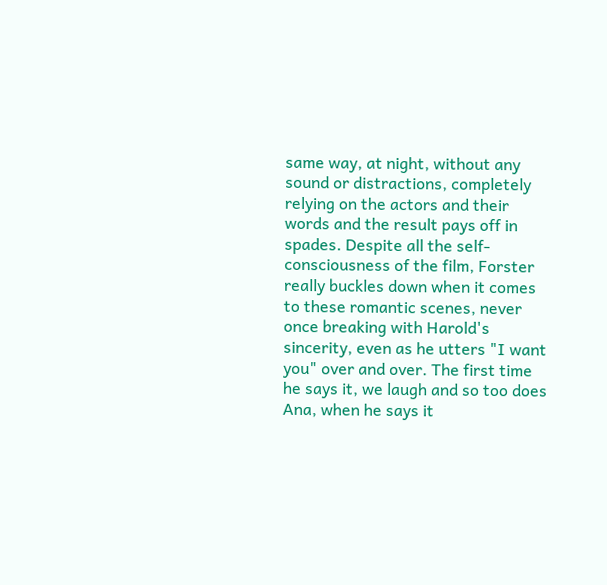same way, at night, without any sound or distractions, completely relying on the actors and their words and the result pays off in spades. Despite all the self-consciousness of the film, Forster really buckles down when it comes to these romantic scenes, never once breaking with Harold's sincerity, even as he utters "I want you" over and over. The first time he says it, we laugh and so too does Ana, when he says it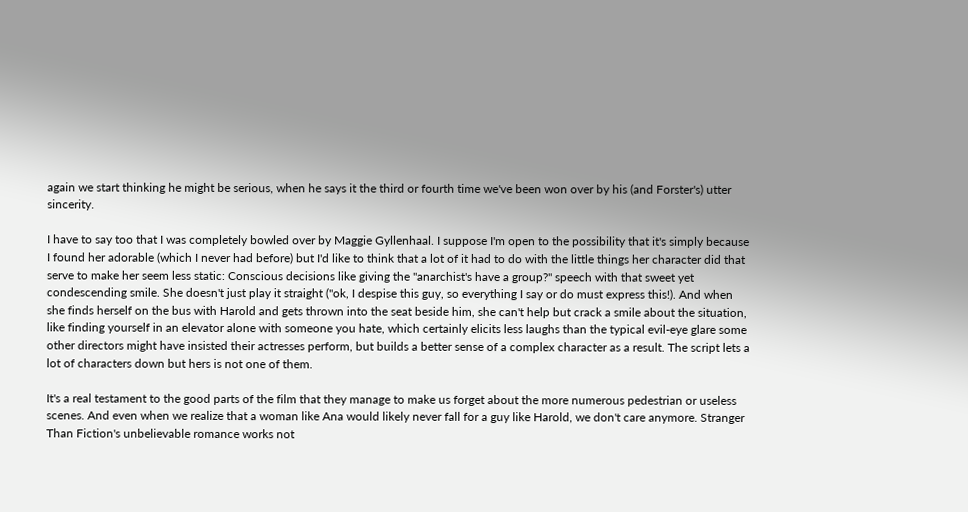again we start thinking he might be serious, when he says it the third or fourth time we've been won over by his (and Forster's) utter sincerity.

I have to say too that I was completely bowled over by Maggie Gyllenhaal. I suppose I'm open to the possibility that it's simply because I found her adorable (which I never had before) but I'd like to think that a lot of it had to do with the little things her character did that serve to make her seem less static: Conscious decisions like giving the "anarchist's have a group?" speech with that sweet yet condescending smile. She doesn't just play it straight ("ok, I despise this guy, so everything I say or do must express this!). And when she finds herself on the bus with Harold and gets thrown into the seat beside him, she can't help but crack a smile about the situation, like finding yourself in an elevator alone with someone you hate, which certainly elicits less laughs than the typical evil-eye glare some other directors might have insisted their actresses perform, but builds a better sense of a complex character as a result. The script lets a lot of characters down but hers is not one of them.

It's a real testament to the good parts of the film that they manage to make us forget about the more numerous pedestrian or useless scenes. And even when we realize that a woman like Ana would likely never fall for a guy like Harold, we don't care anymore. Stranger Than Fiction's unbelievable romance works not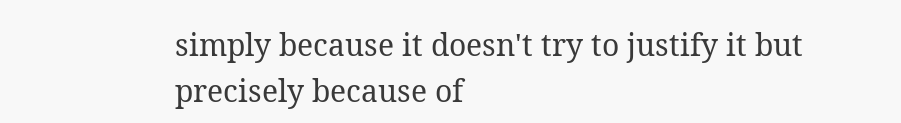simply because it doesn't try to justify it but precisely because of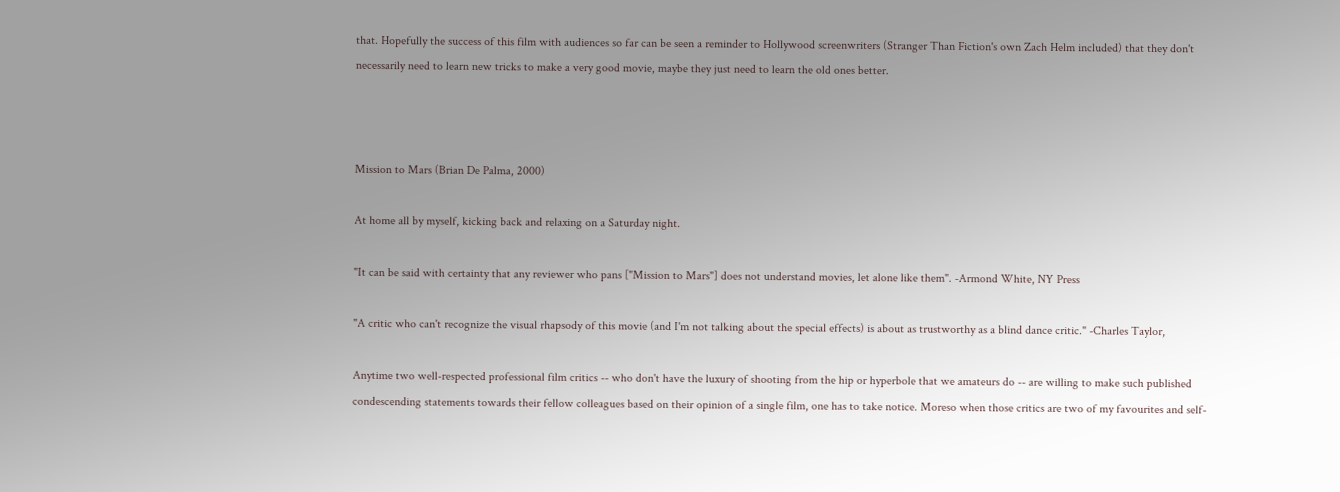that. Hopefully the success of this film with audiences so far can be seen a reminder to Hollywood screenwriters (Stranger Than Fiction's own Zach Helm included) that they don't necessarily need to learn new tricks to make a very good movie, maybe they just need to learn the old ones better.



Mission to Mars (Brian De Palma, 2000)

At home all by myself, kicking back and relaxing on a Saturday night.

"It can be said with certainty that any reviewer who pans ["Mission to Mars"] does not understand movies, let alone like them". -Armond White, NY Press

"A critic who can't recognize the visual rhapsody of this movie (and I'm not talking about the special effects) is about as trustworthy as a blind dance critic." -Charles Taylor,

Anytime two well-respected professional film critics -- who don't have the luxury of shooting from the hip or hyperbole that we amateurs do -- are willing to make such published condescending statements towards their fellow colleagues based on their opinion of a single film, one has to take notice. Moreso when those critics are two of my favourites and self-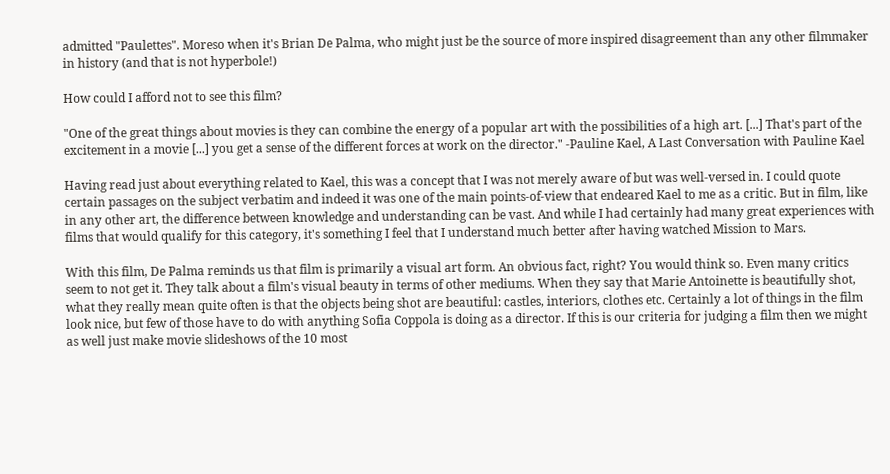admitted "Paulettes". Moreso when it's Brian De Palma, who might just be the source of more inspired disagreement than any other filmmaker in history (and that is not hyperbole!)

How could I afford not to see this film?

"One of the great things about movies is they can combine the energy of a popular art with the possibilities of a high art. [...] That's part of the excitement in a movie [...] you get a sense of the different forces at work on the director." -Pauline Kael, A Last Conversation with Pauline Kael

Having read just about everything related to Kael, this was a concept that I was not merely aware of but was well-versed in. I could quote certain passages on the subject verbatim and indeed it was one of the main points-of-view that endeared Kael to me as a critic. But in film, like in any other art, the difference between knowledge and understanding can be vast. And while I had certainly had many great experiences with films that would qualify for this category, it's something I feel that I understand much better after having watched Mission to Mars.

With this film, De Palma reminds us that film is primarily a visual art form. An obvious fact, right? You would think so. Even many critics seem to not get it. They talk about a film's visual beauty in terms of other mediums. When they say that Marie Antoinette is beautifully shot, what they really mean quite often is that the objects being shot are beautiful: castles, interiors, clothes etc. Certainly a lot of things in the film look nice, but few of those have to do with anything Sofia Coppola is doing as a director. If this is our criteria for judging a film then we might as well just make movie slideshows of the 10 most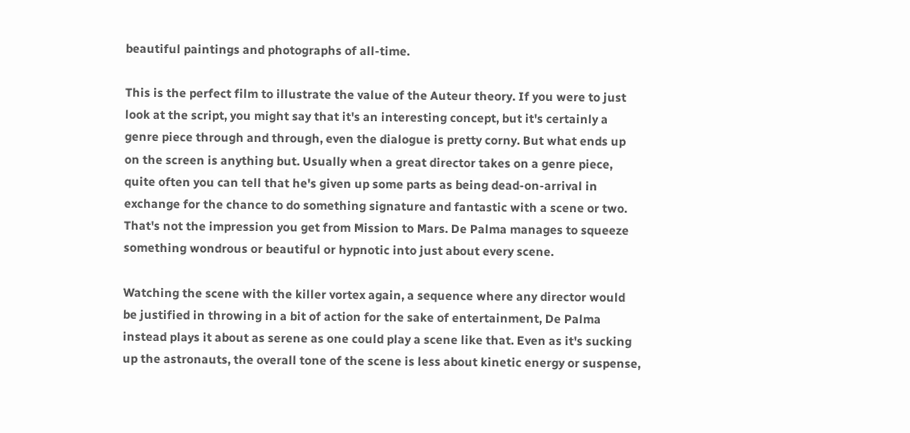beautiful paintings and photographs of all-time.

This is the perfect film to illustrate the value of the Auteur theory. If you were to just look at the script, you might say that it's an interesting concept, but it's certainly a genre piece through and through, even the dialogue is pretty corny. But what ends up on the screen is anything but. Usually when a great director takes on a genre piece, quite often you can tell that he's given up some parts as being dead-on-arrival in exchange for the chance to do something signature and fantastic with a scene or two. That's not the impression you get from Mission to Mars. De Palma manages to squeeze something wondrous or beautiful or hypnotic into just about every scene.

Watching the scene with the killer vortex again, a sequence where any director would be justified in throwing in a bit of action for the sake of entertainment, De Palma instead plays it about as serene as one could play a scene like that. Even as it's sucking up the astronauts, the overall tone of the scene is less about kinetic energy or suspense,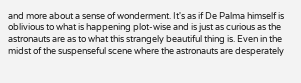and more about a sense of wonderment. It's as if De Palma himself is oblivious to what is happening plot-wise and is just as curious as the astronauts are as to what this strangely beautiful thing is. Even in the midst of the suspenseful scene where the astronauts are desperately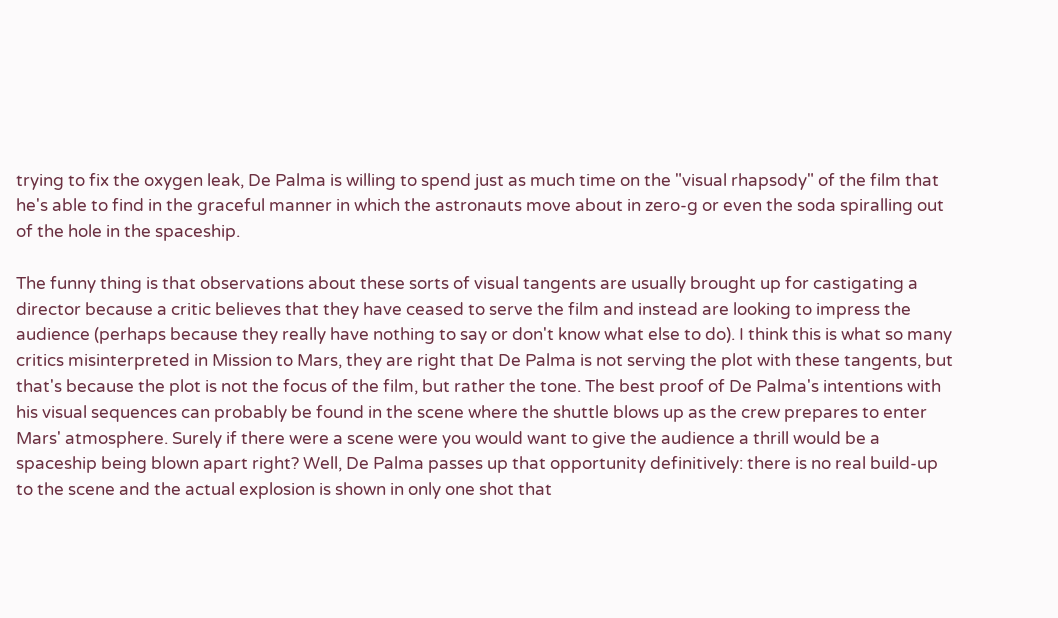trying to fix the oxygen leak, De Palma is willing to spend just as much time on the "visual rhapsody" of the film that he's able to find in the graceful manner in which the astronauts move about in zero-g or even the soda spiralling out of the hole in the spaceship.

The funny thing is that observations about these sorts of visual tangents are usually brought up for castigating a director because a critic believes that they have ceased to serve the film and instead are looking to impress the audience (perhaps because they really have nothing to say or don't know what else to do). I think this is what so many critics misinterpreted in Mission to Mars, they are right that De Palma is not serving the plot with these tangents, but that's because the plot is not the focus of the film, but rather the tone. The best proof of De Palma's intentions with his visual sequences can probably be found in the scene where the shuttle blows up as the crew prepares to enter Mars' atmosphere. Surely if there were a scene were you would want to give the audience a thrill would be a spaceship being blown apart right? Well, De Palma passes up that opportunity definitively: there is no real build-up to the scene and the actual explosion is shown in only one shot that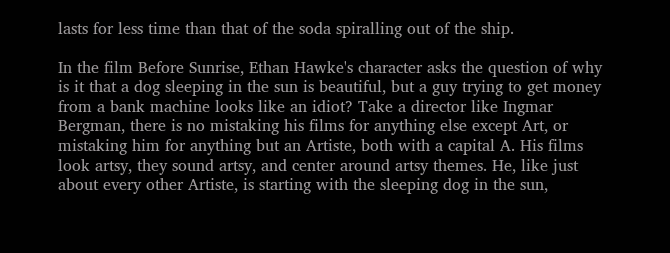lasts for less time than that of the soda spiralling out of the ship.

In the film Before Sunrise, Ethan Hawke's character asks the question of why is it that a dog sleeping in the sun is beautiful, but a guy trying to get money from a bank machine looks like an idiot? Take a director like Ingmar Bergman, there is no mistaking his films for anything else except Art, or mistaking him for anything but an Artiste, both with a capital A. His films look artsy, they sound artsy, and center around artsy themes. He, like just about every other Artiste, is starting with the sleeping dog in the sun,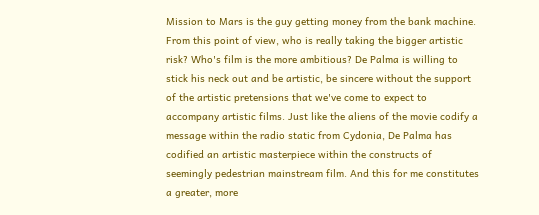Mission to Mars is the guy getting money from the bank machine. From this point of view, who is really taking the bigger artistic risk? Who's film is the more ambitious? De Palma is willing to stick his neck out and be artistic, be sincere without the support of the artistic pretensions that we've come to expect to accompany artistic films. Just like the aliens of the movie codify a message within the radio static from Cydonia, De Palma has codified an artistic masterpiece within the constructs of seemingly pedestrian mainstream film. And this for me constitutes a greater, more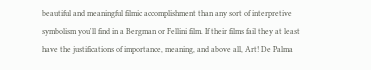beautiful and meaningful filmic accomplishment than any sort of interpretive symbolism you'll find in a Bergman or Fellini film. If their films fail they at least have the justifications of importance, meaning, and above all, Art! De Palma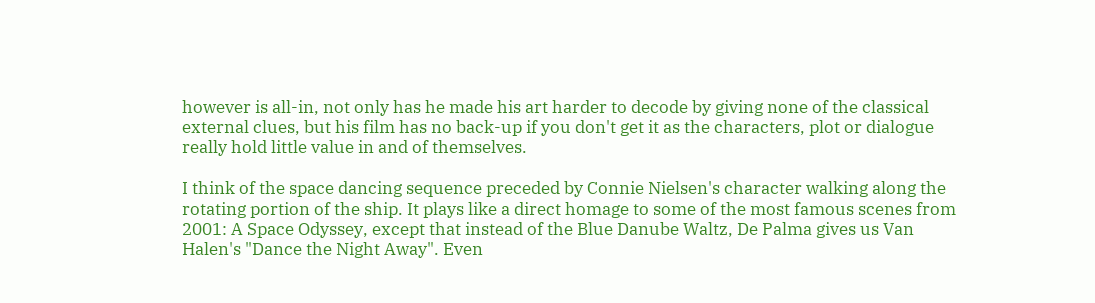however is all-in, not only has he made his art harder to decode by giving none of the classical external clues, but his film has no back-up if you don't get it as the characters, plot or dialogue really hold little value in and of themselves.

I think of the space dancing sequence preceded by Connie Nielsen's character walking along the rotating portion of the ship. It plays like a direct homage to some of the most famous scenes from 2001: A Space Odyssey, except that instead of the Blue Danube Waltz, De Palma gives us Van Halen's "Dance the Night Away". Even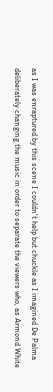as I was enraptured by this scene I couldn't help but chuckle as I imagined De Palma deliberately changing the music in order to separate the viewers who, as Armond White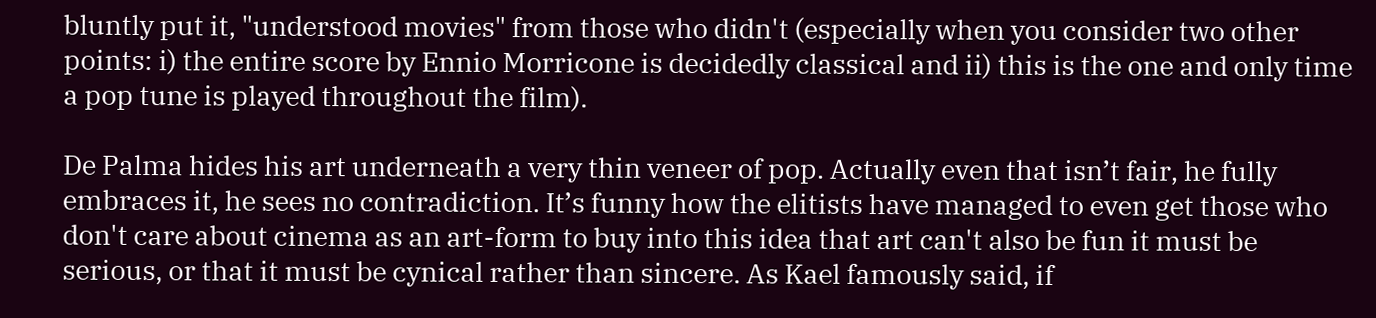bluntly put it, "understood movies" from those who didn't (especially when you consider two other points: i) the entire score by Ennio Morricone is decidedly classical and ii) this is the one and only time a pop tune is played throughout the film).

De Palma hides his art underneath a very thin veneer of pop. Actually even that isn’t fair, he fully embraces it, he sees no contradiction. It’s funny how the elitists have managed to even get those who don't care about cinema as an art-form to buy into this idea that art can't also be fun it must be serious, or that it must be cynical rather than sincere. As Kael famously said, if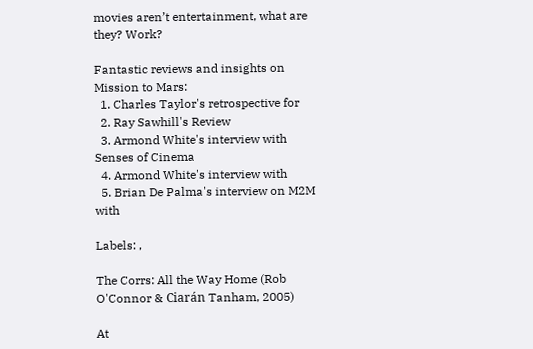movies aren’t entertainment, what are they? Work?

Fantastic reviews and insights on Mission to Mars:
  1. Charles Taylor's retrospective for
  2. Ray Sawhill's Review
  3. Armond White's interview with Senses of Cinema
  4. Armond White's interview with
  5. Brian De Palma's interview on M2M with

Labels: ,

The Corrs: All the Way Home (Rob O'Connor & Ciarán Tanham, 2005)

At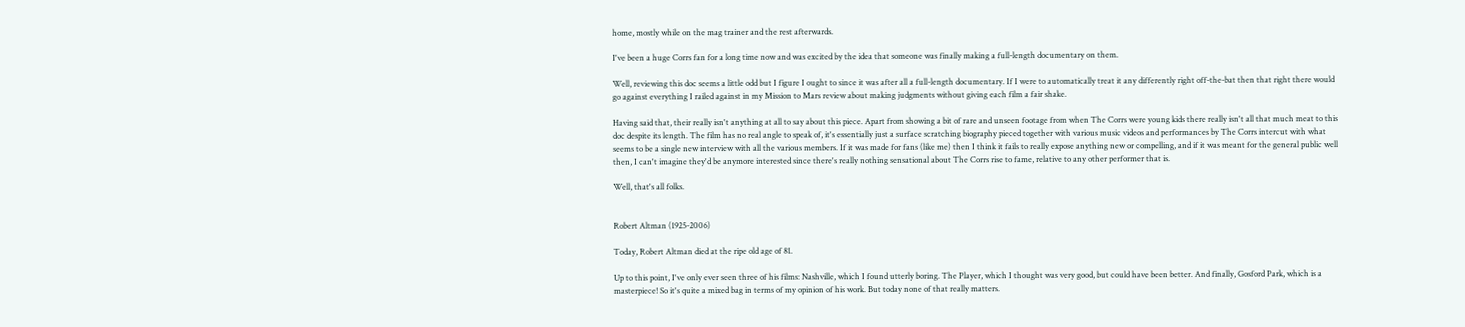home, mostly while on the mag trainer and the rest afterwards.

I've been a huge Corrs fan for a long time now and was excited by the idea that someone was finally making a full-length documentary on them.

Well, reviewing this doc seems a little odd but I figure I ought to since it was after all a full-length documentary. If I were to automatically treat it any differently right off-the-bat then that right there would go against everything I railed against in my Mission to Mars review about making judgments without giving each film a fair shake.

Having said that, their really isn't anything at all to say about this piece. Apart from showing a bit of rare and unseen footage from when The Corrs were young kids there really isn't all that much meat to this doc despite its length. The film has no real angle to speak of, it's essentially just a surface scratching biography pieced together with various music videos and performances by The Corrs intercut with what seems to be a single new interview with all the various members. If it was made for fans (like me) then I think it fails to really expose anything new or compelling, and if it was meant for the general public well then, I can't imagine they'd be anymore interested since there's really nothing sensational about The Corrs rise to fame, relative to any other performer that is.

Well, that's all folks.


Robert Altman (1925-2006)

Today, Robert Altman died at the ripe old age of 81.

Up to this point, I've only ever seen three of his films: Nashville, which I found utterly boring. The Player, which I thought was very good, but could have been better. And finally, Gosford Park, which is a masterpiece! So it's quite a mixed bag in terms of my opinion of his work. But today none of that really matters.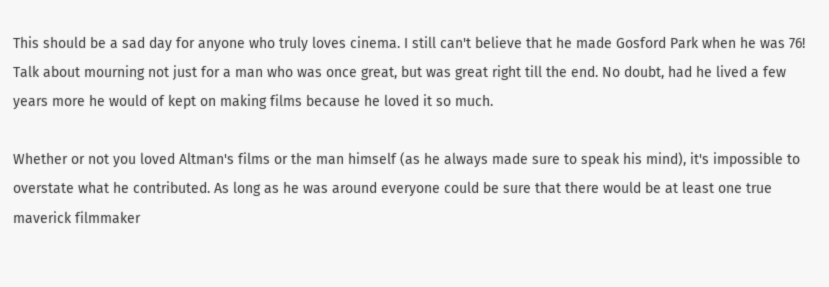This should be a sad day for anyone who truly loves cinema. I still can't believe that he made Gosford Park when he was 76! Talk about mourning not just for a man who was once great, but was great right till the end. No doubt, had he lived a few years more he would of kept on making films because he loved it so much.

Whether or not you loved Altman's films or the man himself (as he always made sure to speak his mind), it's impossible to overstate what he contributed. As long as he was around everyone could be sure that there would be at least one true maverick filmmaker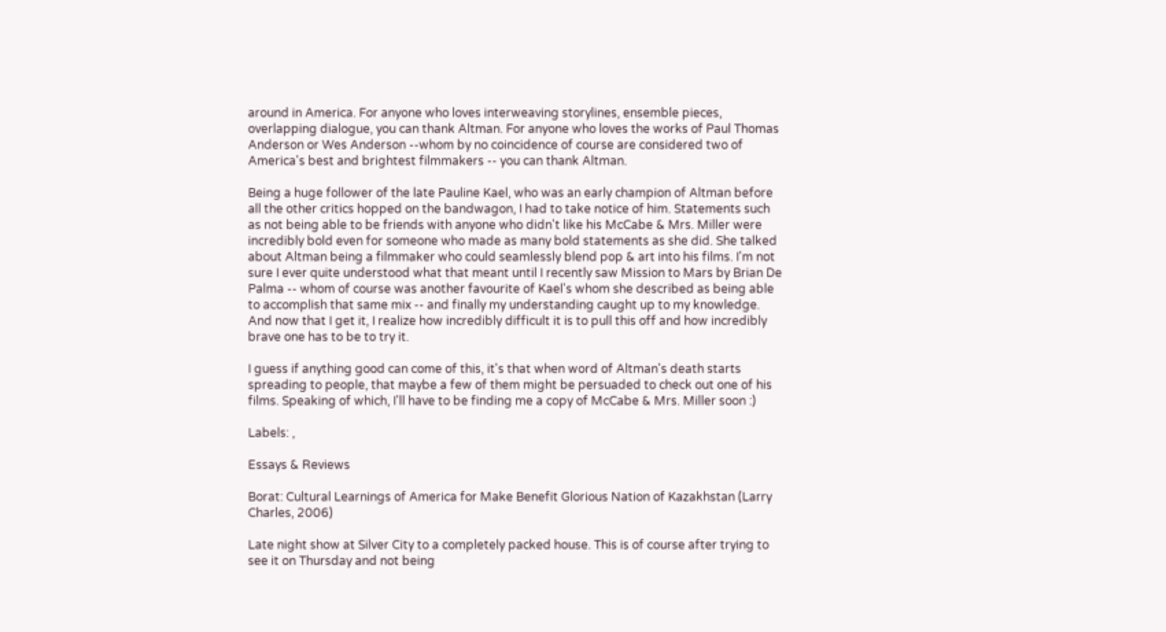around in America. For anyone who loves interweaving storylines, ensemble pieces, overlapping dialogue, you can thank Altman. For anyone who loves the works of Paul Thomas Anderson or Wes Anderson --whom by no coincidence of course are considered two of America's best and brightest filmmakers -- you can thank Altman.

Being a huge follower of the late Pauline Kael, who was an early champion of Altman before all the other critics hopped on the bandwagon, I had to take notice of him. Statements such as not being able to be friends with anyone who didn't like his McCabe & Mrs. Miller were incredibly bold even for someone who made as many bold statements as she did. She talked about Altman being a filmmaker who could seamlessly blend pop & art into his films. I'm not sure I ever quite understood what that meant until I recently saw Mission to Mars by Brian De Palma -- whom of course was another favourite of Kael's whom she described as being able to accomplish that same mix -- and finally my understanding caught up to my knowledge. And now that I get it, I realize how incredibly difficult it is to pull this off and how incredibly brave one has to be to try it.

I guess if anything good can come of this, it's that when word of Altman's death starts spreading to people, that maybe a few of them might be persuaded to check out one of his films. Speaking of which, I'll have to be finding me a copy of McCabe & Mrs. Miller soon :)

Labels: ,

Essays & Reviews

Borat: Cultural Learnings of America for Make Benefit Glorious Nation of Kazakhstan (Larry Charles, 2006)

Late night show at Silver City to a completely packed house. This is of course after trying to see it on Thursday and not being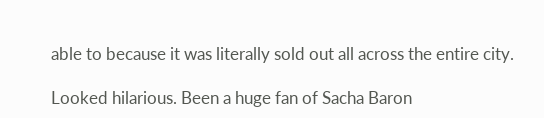able to because it was literally sold out all across the entire city.

Looked hilarious. Been a huge fan of Sacha Baron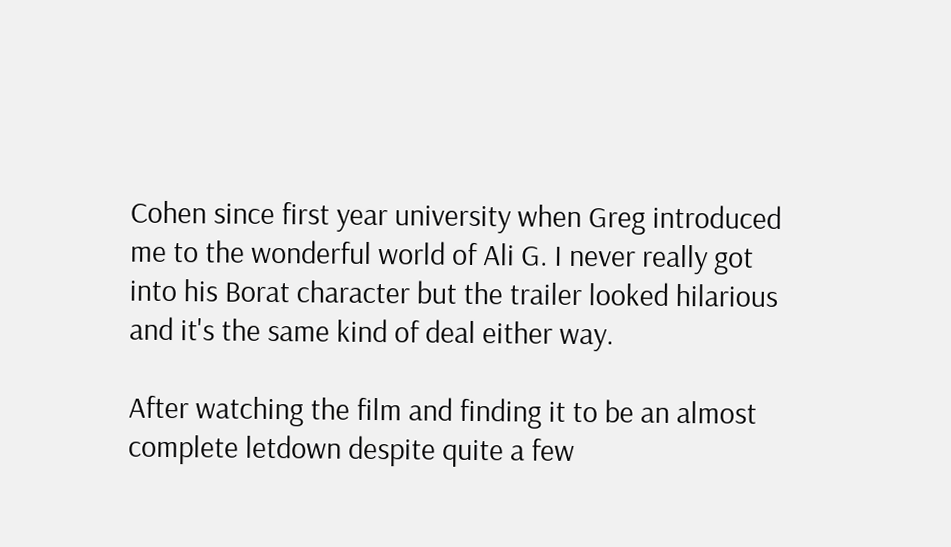Cohen since first year university when Greg introduced me to the wonderful world of Ali G. I never really got into his Borat character but the trailer looked hilarious and it's the same kind of deal either way.

After watching the film and finding it to be an almost complete letdown despite quite a few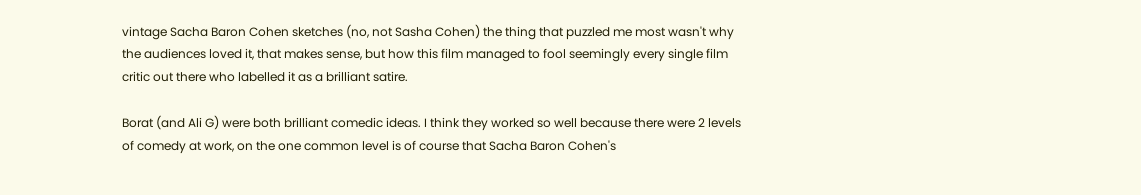vintage Sacha Baron Cohen sketches (no, not Sasha Cohen) the thing that puzzled me most wasn't why the audiences loved it, that makes sense, but how this film managed to fool seemingly every single film critic out there who labelled it as a brilliant satire.

Borat (and Ali G) were both brilliant comedic ideas. I think they worked so well because there were 2 levels of comedy at work, on the one common level is of course that Sacha Baron Cohen's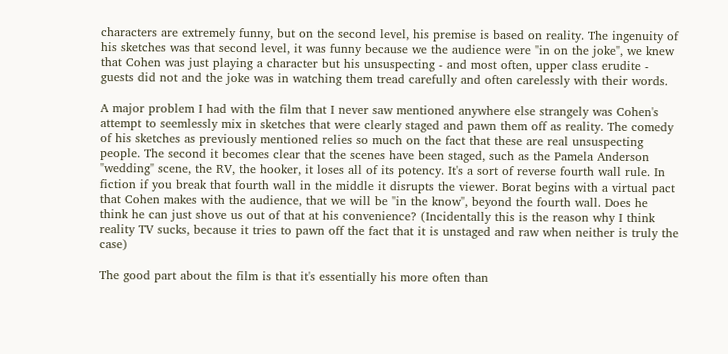characters are extremely funny, but on the second level, his premise is based on reality. The ingenuity of his sketches was that second level, it was funny because we the audience were "in on the joke", we knew that Cohen was just playing a character but his unsuspecting - and most often, upper class erudite - guests did not and the joke was in watching them tread carefully and often carelessly with their words.

A major problem I had with the film that I never saw mentioned anywhere else strangely was Cohen's attempt to seemlessly mix in sketches that were clearly staged and pawn them off as reality. The comedy of his sketches as previously mentioned relies so much on the fact that these are real unsuspecting people. The second it becomes clear that the scenes have been staged, such as the Pamela Anderson "wedding" scene, the RV, the hooker, it loses all of its potency. It's a sort of reverse fourth wall rule. In fiction if you break that fourth wall in the middle it disrupts the viewer. Borat begins with a virtual pact that Cohen makes with the audience, that we will be "in the know", beyond the fourth wall. Does he think he can just shove us out of that at his convenience? (Incidentally this is the reason why I think reality TV sucks, because it tries to pawn off the fact that it is unstaged and raw when neither is truly the case)

The good part about the film is that it's essentially his more often than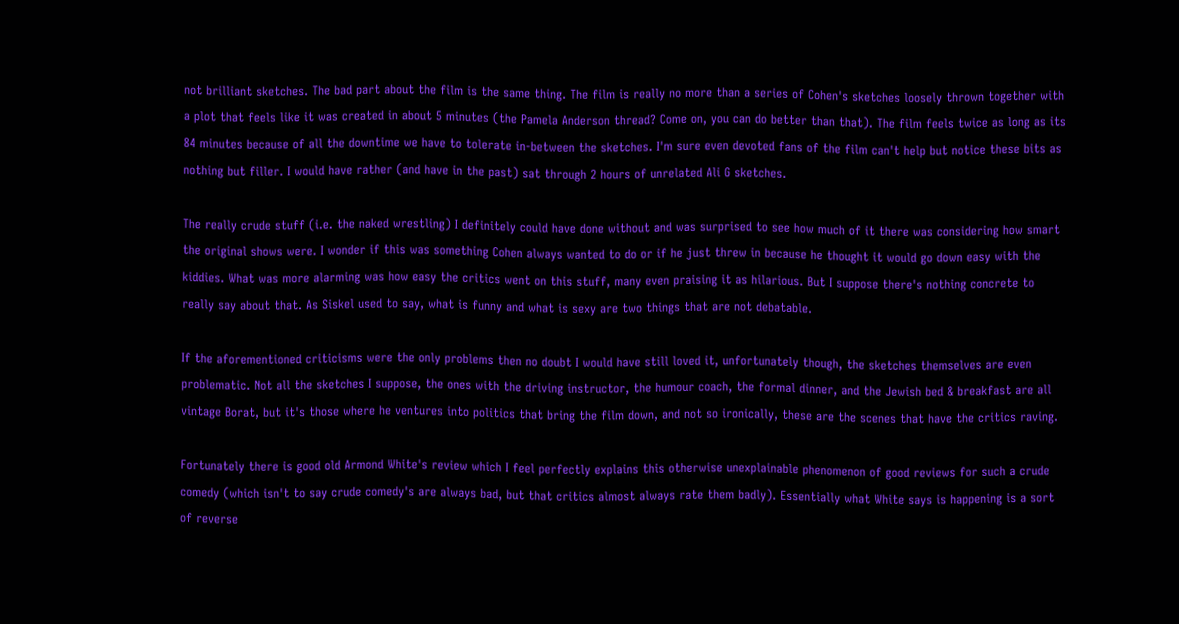not brilliant sketches. The bad part about the film is the same thing. The film is really no more than a series of Cohen's sketches loosely thrown together with a plot that feels like it was created in about 5 minutes (the Pamela Anderson thread? Come on, you can do better than that). The film feels twice as long as its 84 minutes because of all the downtime we have to tolerate in-between the sketches. I'm sure even devoted fans of the film can't help but notice these bits as nothing but filler. I would have rather (and have in the past) sat through 2 hours of unrelated Ali G sketches.

The really crude stuff (i.e. the naked wrestling) I definitely could have done without and was surprised to see how much of it there was considering how smart the original shows were. I wonder if this was something Cohen always wanted to do or if he just threw in because he thought it would go down easy with the kiddies. What was more alarming was how easy the critics went on this stuff, many even praising it as hilarious. But I suppose there's nothing concrete to really say about that. As Siskel used to say, what is funny and what is sexy are two things that are not debatable.

If the aforementioned criticisms were the only problems then no doubt I would have still loved it, unfortunately though, the sketches themselves are even problematic. Not all the sketches I suppose, the ones with the driving instructor, the humour coach, the formal dinner, and the Jewish bed & breakfast are all vintage Borat, but it's those where he ventures into politics that bring the film down, and not so ironically, these are the scenes that have the critics raving.

Fortunately there is good old Armond White's review which I feel perfectly explains this otherwise unexplainable phenomenon of good reviews for such a crude comedy (which isn't to say crude comedy's are always bad, but that critics almost always rate them badly). Essentially what White says is happening is a sort of reverse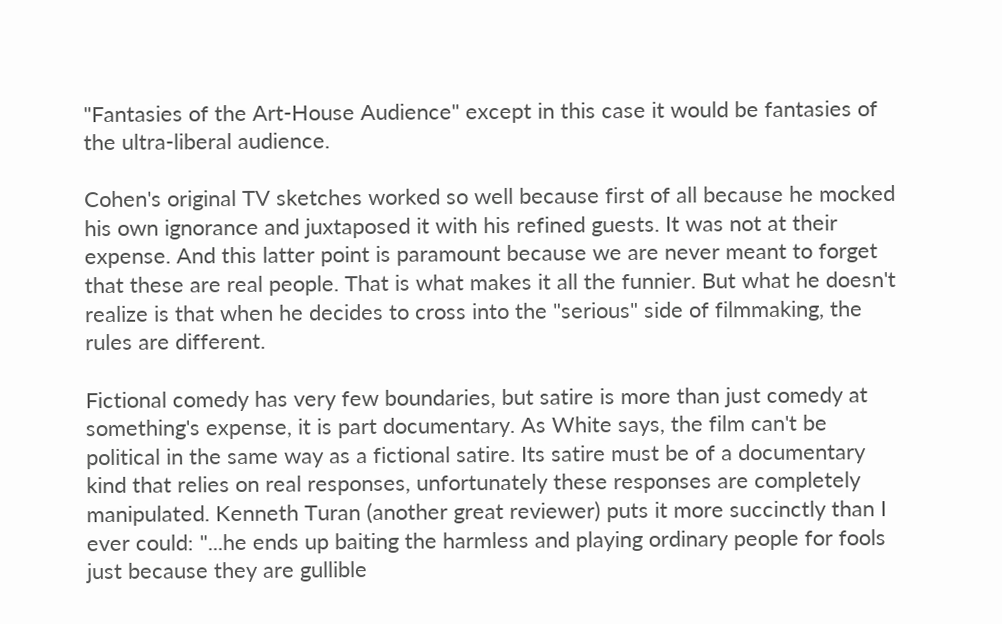"Fantasies of the Art-House Audience" except in this case it would be fantasies of the ultra-liberal audience.

Cohen's original TV sketches worked so well because first of all because he mocked his own ignorance and juxtaposed it with his refined guests. It was not at their expense. And this latter point is paramount because we are never meant to forget that these are real people. That is what makes it all the funnier. But what he doesn't realize is that when he decides to cross into the "serious" side of filmmaking, the rules are different.

Fictional comedy has very few boundaries, but satire is more than just comedy at something's expense, it is part documentary. As White says, the film can't be political in the same way as a fictional satire. Its satire must be of a documentary kind that relies on real responses, unfortunately these responses are completely manipulated. Kenneth Turan (another great reviewer) puts it more succinctly than I ever could: "...he ends up baiting the harmless and playing ordinary people for fools just because they are gullible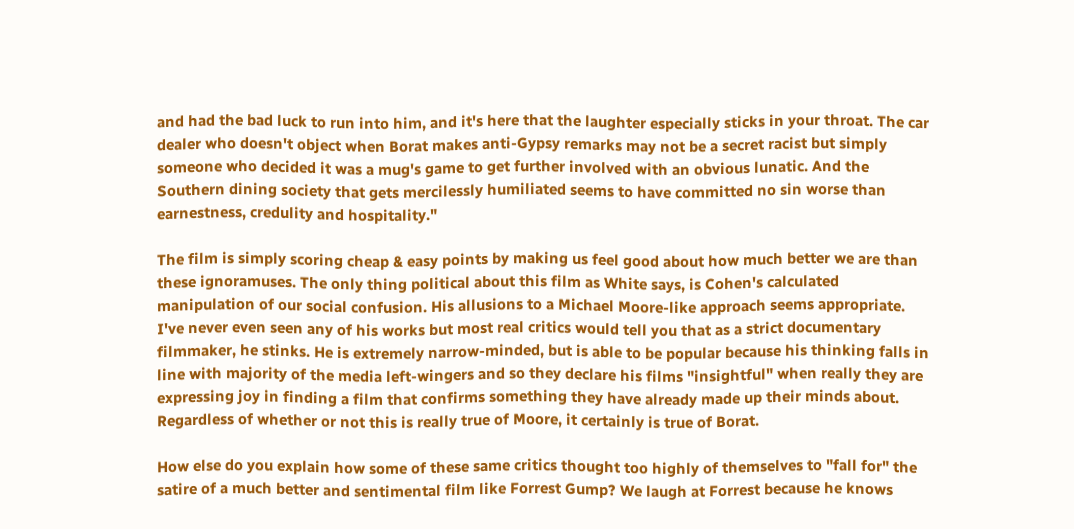and had the bad luck to run into him, and it's here that the laughter especially sticks in your throat. The car dealer who doesn't object when Borat makes anti-Gypsy remarks may not be a secret racist but simply someone who decided it was a mug's game to get further involved with an obvious lunatic. And the Southern dining society that gets mercilessly humiliated seems to have committed no sin worse than earnestness, credulity and hospitality."

The film is simply scoring cheap & easy points by making us feel good about how much better we are than these ignoramuses. The only thing political about this film as White says, is Cohen's calculated manipulation of our social confusion. His allusions to a Michael Moore-like approach seems appropriate. I've never even seen any of his works but most real critics would tell you that as a strict documentary filmmaker, he stinks. He is extremely narrow-minded, but is able to be popular because his thinking falls in line with majority of the media left-wingers and so they declare his films "insightful" when really they are expressing joy in finding a film that confirms something they have already made up their minds about. Regardless of whether or not this is really true of Moore, it certainly is true of Borat.

How else do you explain how some of these same critics thought too highly of themselves to "fall for" the satire of a much better and sentimental film like Forrest Gump? We laugh at Forrest because he knows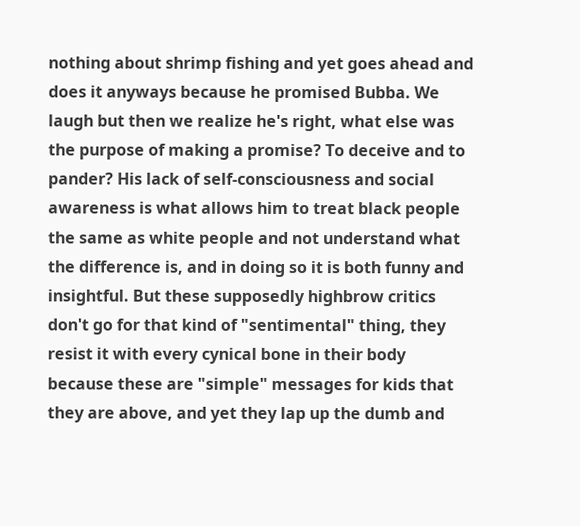nothing about shrimp fishing and yet goes ahead and does it anyways because he promised Bubba. We laugh but then we realize he's right, what else was the purpose of making a promise? To deceive and to pander? His lack of self-consciousness and social awareness is what allows him to treat black people the same as white people and not understand what the difference is, and in doing so it is both funny and insightful. But these supposedly highbrow critics don't go for that kind of "sentimental" thing, they resist it with every cynical bone in their body because these are "simple" messages for kids that they are above, and yet they lap up the dumb and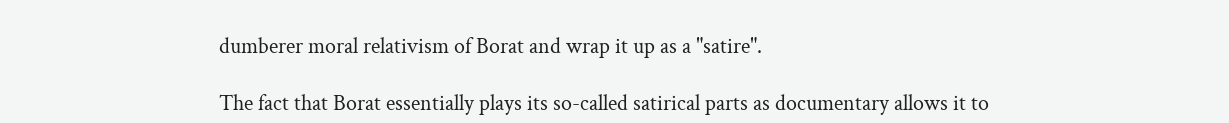dumberer moral relativism of Borat and wrap it up as a "satire".

The fact that Borat essentially plays its so-called satirical parts as documentary allows it to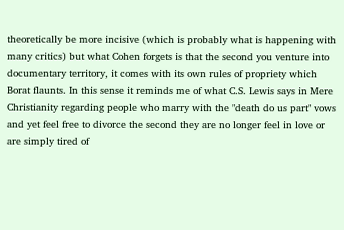theoretically be more incisive (which is probably what is happening with many critics) but what Cohen forgets is that the second you venture into documentary territory, it comes with its own rules of propriety which Borat flaunts. In this sense it reminds me of what C.S. Lewis says in Mere Christianity regarding people who marry with the "death do us part" vows and yet feel free to divorce the second they are no longer feel in love or are simply tired of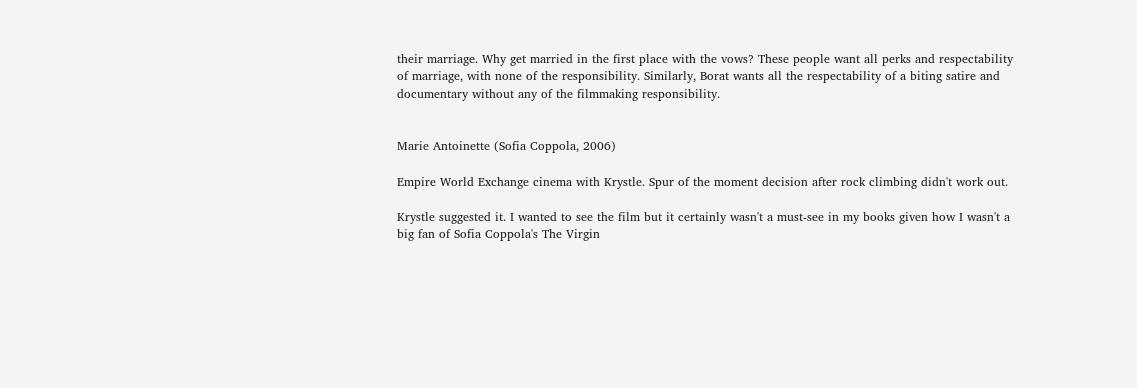their marriage. Why get married in the first place with the vows? These people want all perks and respectability of marriage, with none of the responsibility. Similarly, Borat wants all the respectability of a biting satire and documentary without any of the filmmaking responsibility.


Marie Antoinette (Sofia Coppola, 2006)

Empire World Exchange cinema with Krystle. Spur of the moment decision after rock climbing didn't work out.

Krystle suggested it. I wanted to see the film but it certainly wasn't a must-see in my books given how I wasn't a big fan of Sofia Coppola's The Virgin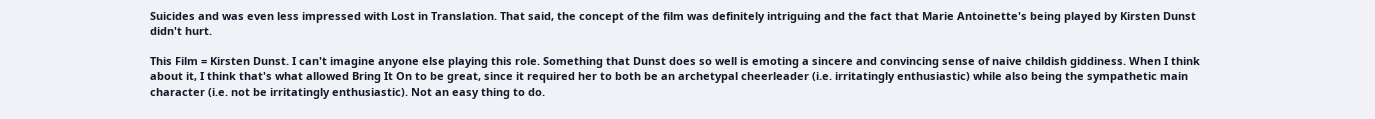Suicides and was even less impressed with Lost in Translation. That said, the concept of the film was definitely intriguing and the fact that Marie Antoinette's being played by Kirsten Dunst didn't hurt.

This Film = Kirsten Dunst. I can't imagine anyone else playing this role. Something that Dunst does so well is emoting a sincere and convincing sense of naive childish giddiness. When I think about it, I think that's what allowed Bring It On to be great, since it required her to both be an archetypal cheerleader (i.e. irritatingly enthusiastic) while also being the sympathetic main character (i.e. not be irritatingly enthusiastic). Not an easy thing to do.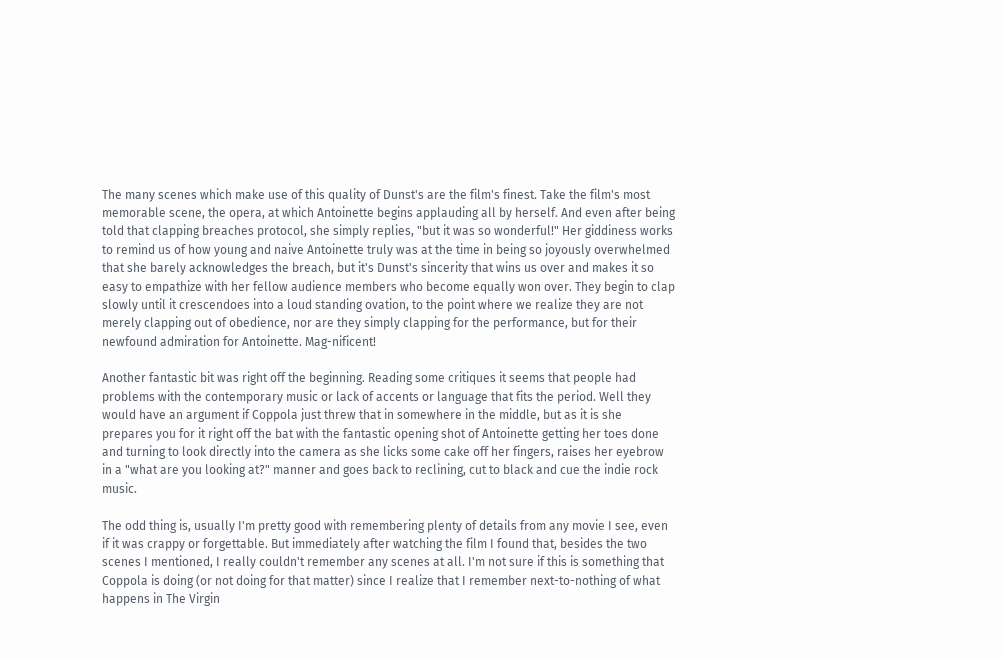The many scenes which make use of this quality of Dunst's are the film's finest. Take the film's most memorable scene, the opera, at which Antoinette begins applauding all by herself. And even after being told that clapping breaches protocol, she simply replies, "but it was so wonderful!" Her giddiness works to remind us of how young and naive Antoinette truly was at the time in being so joyously overwhelmed that she barely acknowledges the breach, but it's Dunst's sincerity that wins us over and makes it so easy to empathize with her fellow audience members who become equally won over. They begin to clap slowly until it crescendoes into a loud standing ovation, to the point where we realize they are not merely clapping out of obedience, nor are they simply clapping for the performance, but for their newfound admiration for Antoinette. Mag-nificent!

Another fantastic bit was right off the beginning. Reading some critiques it seems that people had problems with the contemporary music or lack of accents or language that fits the period. Well they would have an argument if Coppola just threw that in somewhere in the middle, but as it is she prepares you for it right off the bat with the fantastic opening shot of Antoinette getting her toes done and turning to look directly into the camera as she licks some cake off her fingers, raises her eyebrow in a "what are you looking at?" manner and goes back to reclining, cut to black and cue the indie rock music.

The odd thing is, usually I'm pretty good with remembering plenty of details from any movie I see, even if it was crappy or forgettable. But immediately after watching the film I found that, besides the two scenes I mentioned, I really couldn't remember any scenes at all. I'm not sure if this is something that Coppola is doing (or not doing for that matter) since I realize that I remember next-to-nothing of what happens in The Virgin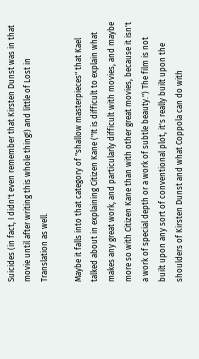Suicides (in fact, I didn't even remember that Kirsten Dunst was in that movie until after writing this whole thing!) and little of Lost in Translation as well.

Maybe it falls into that category of "shallow masterpieces" that Kael talked about in explaining Citizen Kane ("It is difficult to explain what makes any great work, and particularly difficult with movies, and maybe more so with Citizen Kane than with other great movies, because it isn't a work of special depth or a work of subtle beauty.") The film is not built upon any sort of conventional plot, it's really built upon the shoulders of Kirsten Dunst and what Coppola can do with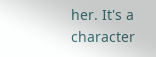her. It's a character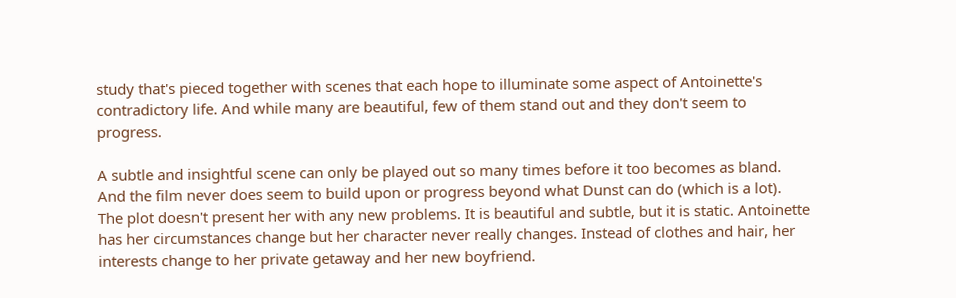study that's pieced together with scenes that each hope to illuminate some aspect of Antoinette's contradictory life. And while many are beautiful, few of them stand out and they don't seem to progress.

A subtle and insightful scene can only be played out so many times before it too becomes as bland. And the film never does seem to build upon or progress beyond what Dunst can do (which is a lot). The plot doesn't present her with any new problems. It is beautiful and subtle, but it is static. Antoinette has her circumstances change but her character never really changes. Instead of clothes and hair, her interests change to her private getaway and her new boyfriend.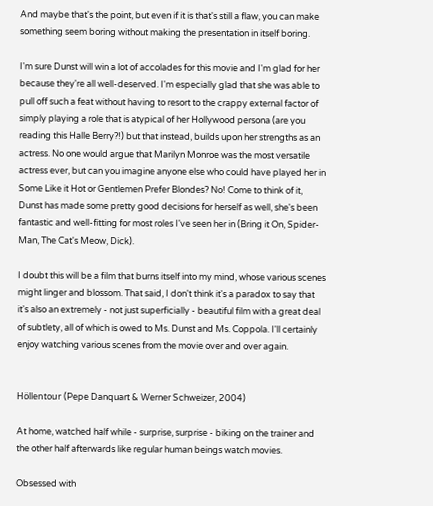And maybe that's the point, but even if it is that's still a flaw, you can make something seem boring without making the presentation in itself boring.

I'm sure Dunst will win a lot of accolades for this movie and I'm glad for her because they're all well-deserved. I'm especially glad that she was able to pull off such a feat without having to resort to the crappy external factor of simply playing a role that is atypical of her Hollywood persona (are you reading this Halle Berry?!) but that instead, builds upon her strengths as an actress. No one would argue that Marilyn Monroe was the most versatile actress ever, but can you imagine anyone else who could have played her in Some Like it Hot or Gentlemen Prefer Blondes? No! Come to think of it, Dunst has made some pretty good decisions for herself as well, she's been fantastic and well-fitting for most roles I've seen her in (Bring it On, Spider-Man, The Cat's Meow, Dick).

I doubt this will be a film that burns itself into my mind, whose various scenes might linger and blossom. That said, I don't think it's a paradox to say that it's also an extremely - not just superficially - beautiful film with a great deal of subtlety, all of which is owed to Ms. Dunst and Ms. Coppola. I'll certainly enjoy watching various scenes from the movie over and over again.


Höllentour (Pepe Danquart & Werner Schweizer, 2004)

At home, watched half while - surprise, surprise - biking on the trainer and the other half afterwards like regular human beings watch movies.

Obsessed with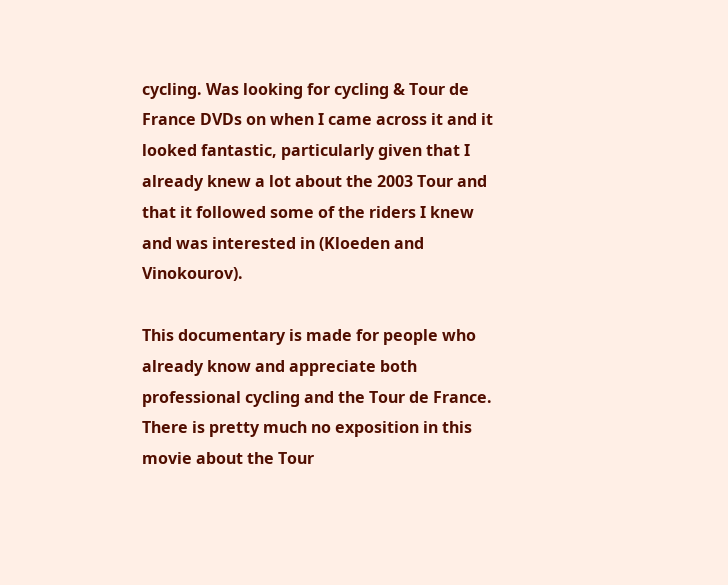cycling. Was looking for cycling & Tour de France DVDs on when I came across it and it looked fantastic, particularly given that I already knew a lot about the 2003 Tour and that it followed some of the riders I knew and was interested in (Kloeden and Vinokourov).

This documentary is made for people who already know and appreciate both professional cycling and the Tour de France. There is pretty much no exposition in this movie about the Tour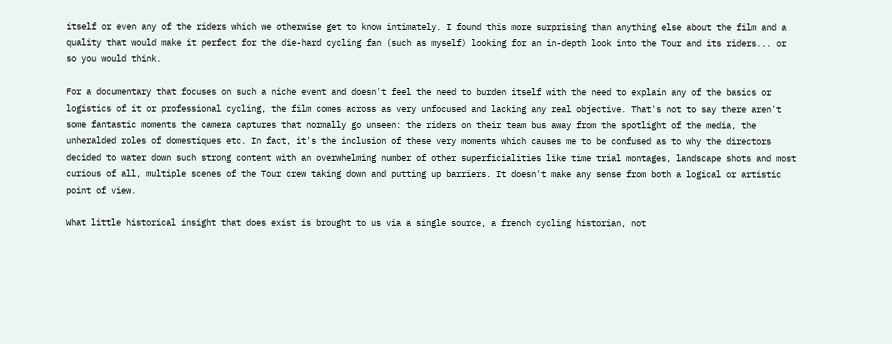itself or even any of the riders which we otherwise get to know intimately. I found this more surprising than anything else about the film and a quality that would make it perfect for the die-hard cycling fan (such as myself) looking for an in-depth look into the Tour and its riders... or so you would think.

For a documentary that focuses on such a niche event and doesn't feel the need to burden itself with the need to explain any of the basics or logistics of it or professional cycling, the film comes across as very unfocused and lacking any real objective. That's not to say there aren't some fantastic moments the camera captures that normally go unseen: the riders on their team bus away from the spotlight of the media, the unheralded roles of domestiques etc. In fact, it's the inclusion of these very moments which causes me to be confused as to why the directors decided to water down such strong content with an overwhelming number of other superficialities like time trial montages, landscape shots and most curious of all, multiple scenes of the Tour crew taking down and putting up barriers. It doesn't make any sense from both a logical or artistic point of view.

What little historical insight that does exist is brought to us via a single source, a french cycling historian, not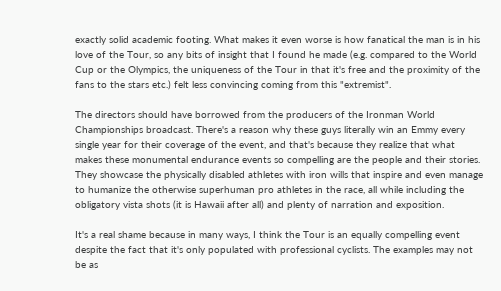exactly solid academic footing. What makes it even worse is how fanatical the man is in his love of the Tour, so any bits of insight that I found he made (e.g. compared to the World Cup or the Olympics, the uniqueness of the Tour in that it's free and the proximity of the fans to the stars etc.) felt less convincing coming from this "extremist".

The directors should have borrowed from the producers of the Ironman World Championships broadcast. There's a reason why these guys literally win an Emmy every single year for their coverage of the event, and that's because they realize that what makes these monumental endurance events so compelling are the people and their stories. They showcase the physically disabled athletes with iron wills that inspire and even manage to humanize the otherwise superhuman pro athletes in the race, all while including the obligatory vista shots (it is Hawaii after all) and plenty of narration and exposition.

It's a real shame because in many ways, I think the Tour is an equally compelling event despite the fact that it's only populated with professional cyclists. The examples may not be as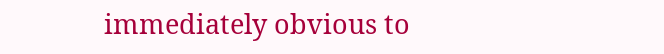immediately obvious to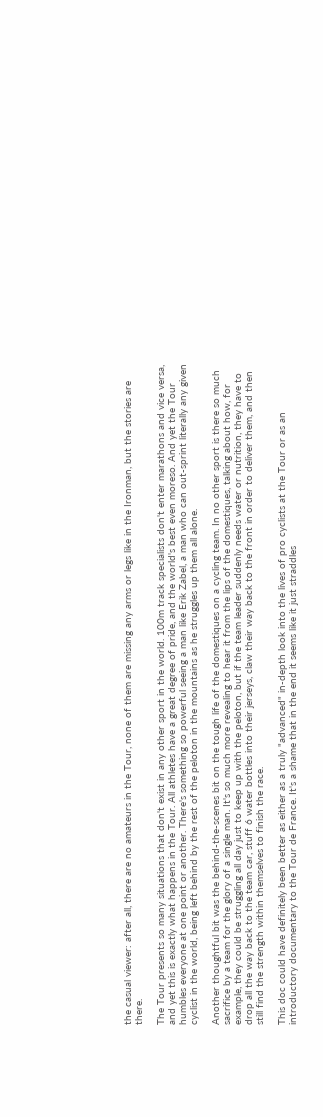the casual viewer: after all, there are no amateurs in the Tour, none of them are missing any arms or legs like in the Ironman, but the stories are there.

The Tour presents so many situations that don't exist in any other sport in the world. 100m track specialists don't enter marathons and vice versa, and yet this is exactly what happens in the Tour. All athletes have a great degree of pride, and the world's best even moreso. And yet the Tour humbles everyone at one point or another. There's something so powerful seeing a man like Erik Zabel, a man who can out-sprint literally any given cyclist in the world, being left behind by the rest of the peloton in the mountains as he struggles up them all alone.

Another thoughtful bit was the behind-the-scenes bit on the tough life of the domestiques on a cycling team. In no other sport is there so much sacrifice by a team for the glory of a single man. It's so much more revealing to hear it from the lips of the domestiques, talking about how, for example, they could be struggling all day just to keep up with the peloton, but if the team leader suddenly needs water or nutrition, they have to drop all the way back to the team car, stuff 6 water bottles into their jerseys, claw their way back to the front in order to deliver them, and then still find the strength within themselves to finish the race.

This doc could have definitely been better as either as a truly "advanced" in-depth look into the lives of pro cyclists at the Tour or as an introductory documentary to the Tour de France. It's a shame that in the end it seems like it just straddles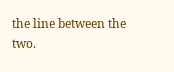the line between the two.